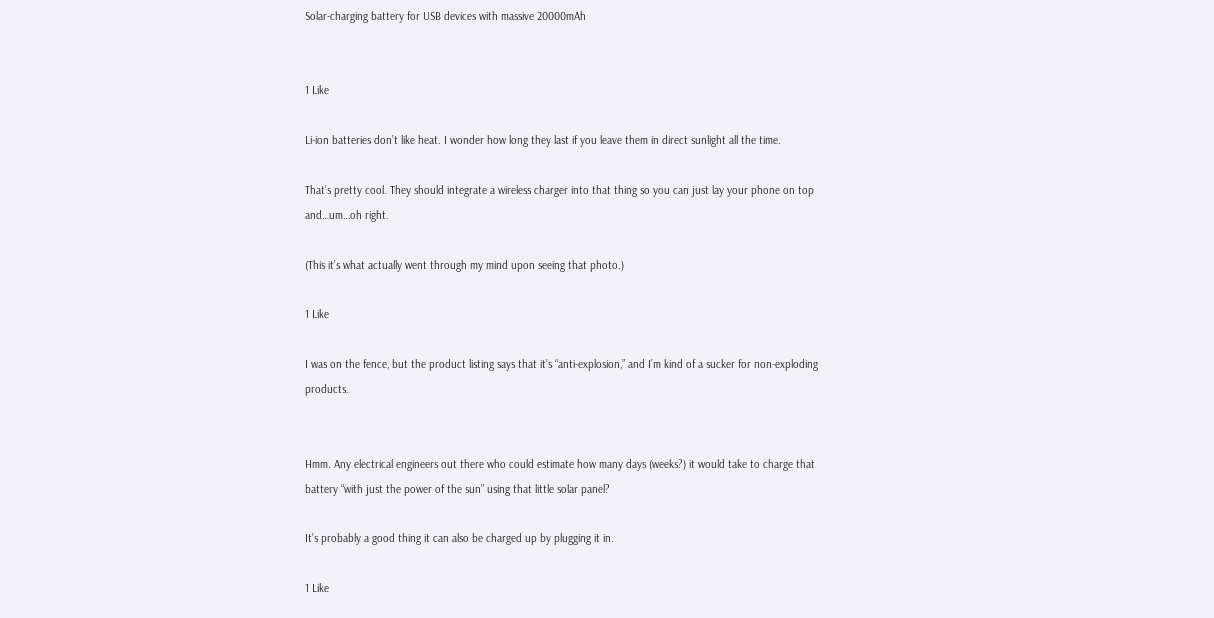Solar-charging battery for USB devices with massive 20000mAh


1 Like

Li-ion batteries don’t like heat. I wonder how long they last if you leave them in direct sunlight all the time.

That’s pretty cool. They should integrate a wireless charger into that thing so you can just lay your phone on top and…um…oh right.

(This it’s what actually went through my mind upon seeing that photo.)

1 Like

I was on the fence, but the product listing says that it’s “anti-explosion,” and I’m kind of a sucker for non-exploding products.


Hmm. Any electrical engineers out there who could estimate how many days (weeks?) it would take to charge that battery “with just the power of the sun” using that little solar panel?

It’s probably a good thing it can also be charged up by plugging it in.

1 Like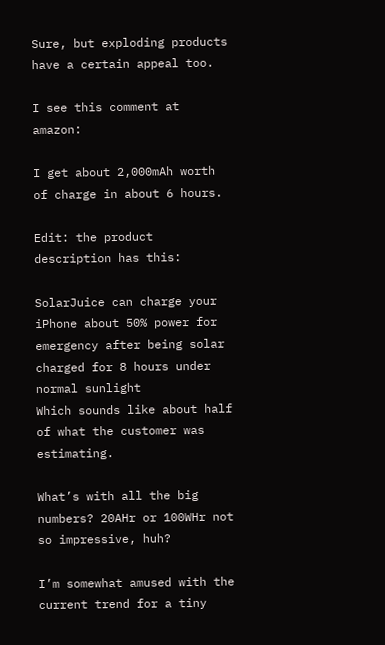Sure, but exploding products have a certain appeal too.

I see this comment at amazon:

I get about 2,000mAh worth of charge in about 6 hours.

Edit: the product description has this:

SolarJuice can charge your iPhone about 50% power for emergency after being solar charged for 8 hours under normal sunlight
Which sounds like about half of what the customer was estimating.

What’s with all the big numbers? 20AHr or 100WHr not so impressive, huh?

I’m somewhat amused with the current trend for a tiny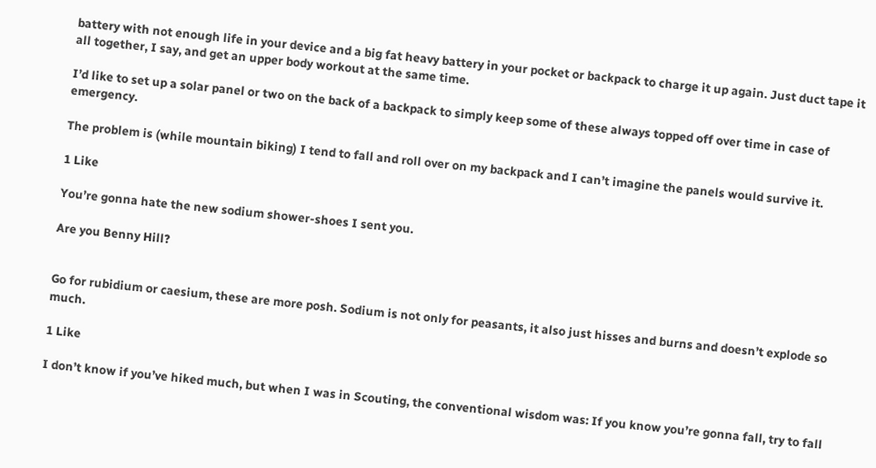battery with not enough life in your device and a big fat heavy battery in your pocket or backpack to charge it up again. Just duct tape it all together, I say, and get an upper body workout at the same time.

I’d like to set up a solar panel or two on the back of a backpack to simply keep some of these always topped off over time in case of emergency.

The problem is (while mountain biking) I tend to fall and roll over on my backpack and I can’t imagine the panels would survive it.

1 Like

You’re gonna hate the new sodium shower-shoes I sent you.

Are you Benny Hill?


Go for rubidium or caesium, these are more posh. Sodium is not only for peasants, it also just hisses and burns and doesn’t explode so much.

1 Like

I don’t know if you’ve hiked much, but when I was in Scouting, the conventional wisdom was: If you know you’re gonna fall, try to fall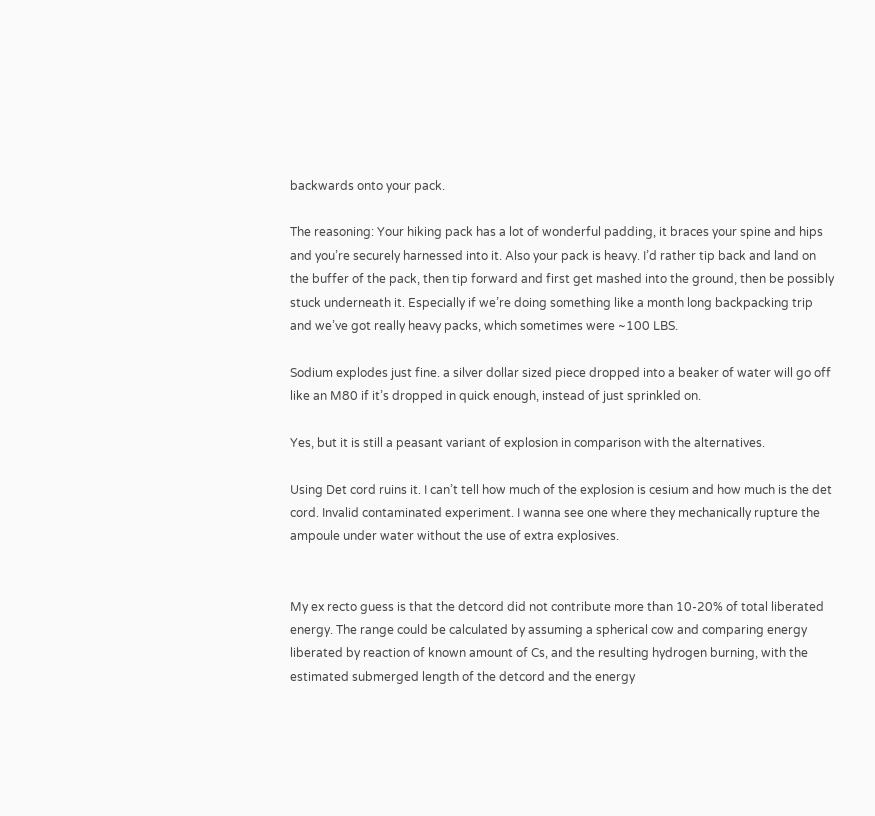backwards onto your pack.

The reasoning: Your hiking pack has a lot of wonderful padding, it braces your spine and hips and you’re securely harnessed into it. Also your pack is heavy. I’d rather tip back and land on the buffer of the pack, then tip forward and first get mashed into the ground, then be possibly stuck underneath it. Especially if we’re doing something like a month long backpacking trip and we’ve got really heavy packs, which sometimes were ~100 LBS.

Sodium explodes just fine. a silver dollar sized piece dropped into a beaker of water will go off like an M80 if it’s dropped in quick enough, instead of just sprinkled on.

Yes, but it is still a peasant variant of explosion in comparison with the alternatives.

Using Det cord ruins it. I can’t tell how much of the explosion is cesium and how much is the det cord. Invalid contaminated experiment. I wanna see one where they mechanically rupture the ampoule under water without the use of extra explosives.


My ex recto guess is that the detcord did not contribute more than 10-20% of total liberated energy. The range could be calculated by assuming a spherical cow and comparing energy liberated by reaction of known amount of Cs, and the resulting hydrogen burning, with the estimated submerged length of the detcord and the energy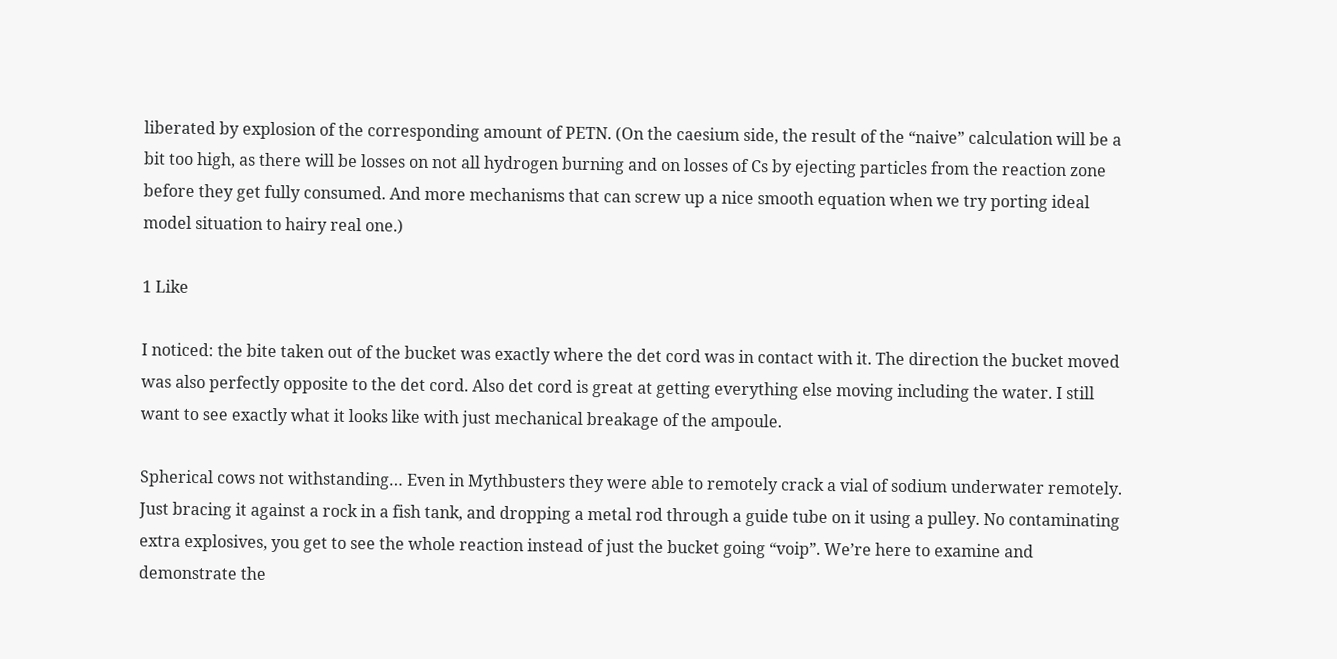liberated by explosion of the corresponding amount of PETN. (On the caesium side, the result of the “naive” calculation will be a bit too high, as there will be losses on not all hydrogen burning and on losses of Cs by ejecting particles from the reaction zone before they get fully consumed. And more mechanisms that can screw up a nice smooth equation when we try porting ideal model situation to hairy real one.)

1 Like

I noticed: the bite taken out of the bucket was exactly where the det cord was in contact with it. The direction the bucket moved was also perfectly opposite to the det cord. Also det cord is great at getting everything else moving including the water. I still want to see exactly what it looks like with just mechanical breakage of the ampoule.

Spherical cows not withstanding… Even in Mythbusters they were able to remotely crack a vial of sodium underwater remotely. Just bracing it against a rock in a fish tank, and dropping a metal rod through a guide tube on it using a pulley. No contaminating extra explosives, you get to see the whole reaction instead of just the bucket going “voip”. We’re here to examine and demonstrate the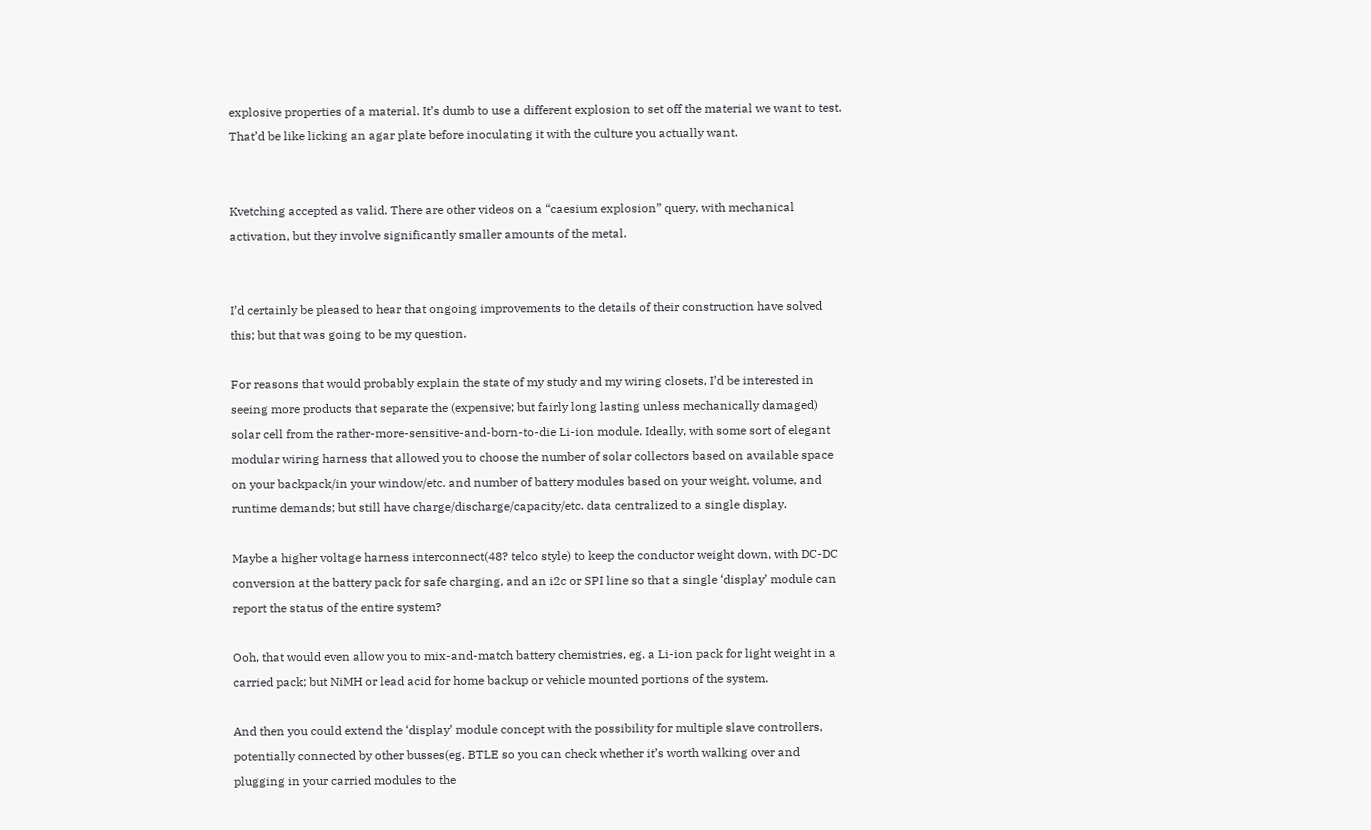explosive properties of a material. It’s dumb to use a different explosion to set off the material we want to test. That’d be like licking an agar plate before inoculating it with the culture you actually want.


Kvetching accepted as valid. There are other videos on a “caesium explosion” query, with mechanical activation, but they involve significantly smaller amounts of the metal.


I’d certainly be pleased to hear that ongoing improvements to the details of their construction have solved this; but that was going to be my question.

For reasons that would probably explain the state of my study and my wiring closets, I’d be interested in seeing more products that separate the (expensive; but fairly long lasting unless mechanically damaged) solar cell from the rather-more-sensitive-and-born-to-die Li-ion module. Ideally, with some sort of elegant modular wiring harness that allowed you to choose the number of solar collectors based on available space on your backpack/in your window/etc. and number of battery modules based on your weight, volume, and runtime demands; but still have charge/discharge/capacity/etc. data centralized to a single display.

Maybe a higher voltage harness interconnect(48? telco style) to keep the conductor weight down, with DC-DC conversion at the battery pack for safe charging, and an i2c or SPI line so that a single ‘display’ module can report the status of the entire system?

Ooh, that would even allow you to mix-and-match battery chemistries, eg. a Li-ion pack for light weight in a carried pack; but NiMH or lead acid for home backup or vehicle mounted portions of the system.

And then you could extend the ‘display’ module concept with the possibility for multiple slave controllers, potentially connected by other busses(eg. BTLE so you can check whether it’s worth walking over and plugging in your carried modules to the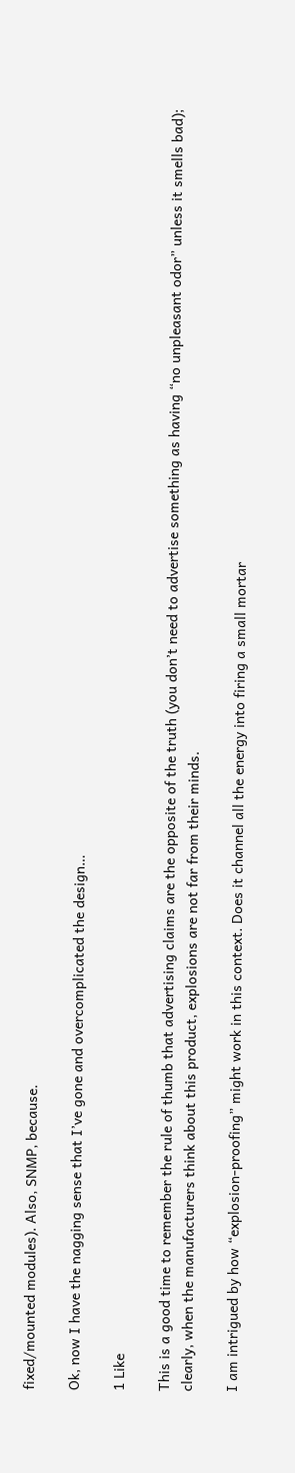fixed/mounted modules). Also, SNMP, because.

Ok, now I have the nagging sense that I’ve gone and overcomplicated the design…

1 Like

This is a good time to remember the rule of thumb that advertising claims are the opposite of the truth (you don’t need to advertise something as having “no unpleasant odor” unless it smells bad); clearly, when the manufacturers think about this product, explosions are not far from their minds.

I am intrigued by how “explosion-proofing” might work in this context. Does it channel all the energy into firing a small mortar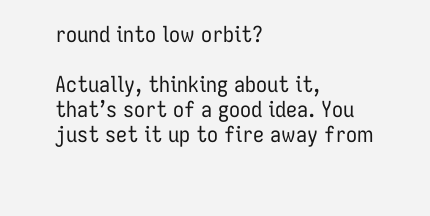round into low orbit?

Actually, thinking about it, that’s sort of a good idea. You just set it up to fire away from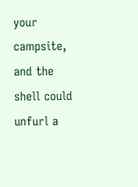your campsite, and the shell could unfurl a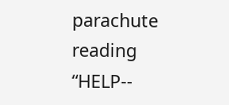parachute reading “HELP--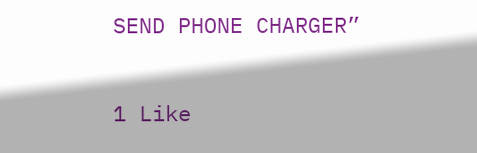SEND PHONE CHARGER”

1 Like